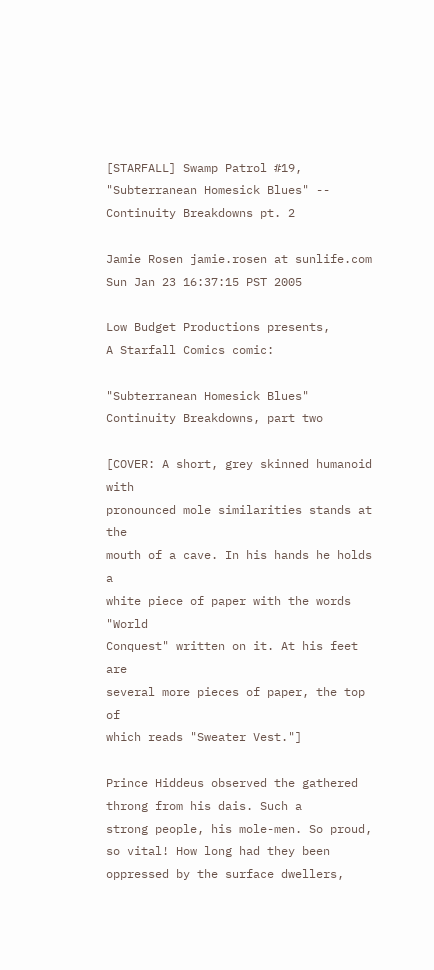[STARFALL] Swamp Patrol #19, "Subterranean Homesick Blues" -- Continuity Breakdowns pt. 2

Jamie Rosen jamie.rosen at sunlife.com
Sun Jan 23 16:37:15 PST 2005

Low Budget Productions presents,
A Starfall Comics comic:

"Subterranean Homesick Blues"
Continuity Breakdowns, part two

[COVER: A short, grey skinned humanoid with
pronounced mole similarities stands at the
mouth of a cave. In his hands he holds a
white piece of paper with the words "World
Conquest" written on it. At his feet are
several more pieces of paper, the top of
which reads "Sweater Vest."]

Prince Hiddeus observed the gathered throng from his dais. Such a
strong people, his mole-men. So proud, so vital! How long had they been
oppressed by the surface dwellers,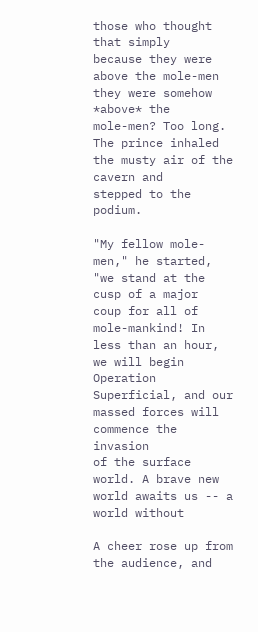those who thought that simply
because they were above the mole-men they were somehow *above* the
mole-men? Too long. The prince inhaled the musty air of the cavern and
stepped to the podium.

"My fellow mole-men," he started, "we stand at the cusp of a major
coup for all of mole-mankind! In less than an hour, we will begin
Operation Superficial, and our massed forces will commence the invasion
of the surface world. A brave new world awaits us -- a world without

A cheer rose up from the audience, and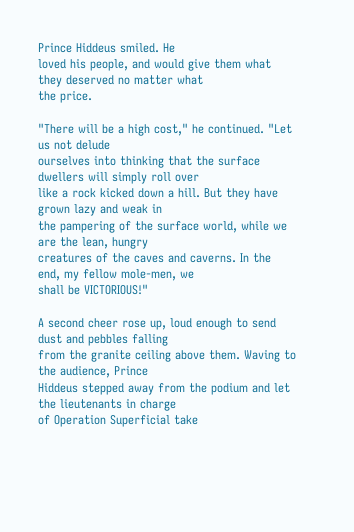Prince Hiddeus smiled. He
loved his people, and would give them what they deserved no matter what
the price.

"There will be a high cost," he continued. "Let us not delude
ourselves into thinking that the surface dwellers will simply roll over
like a rock kicked down a hill. But they have grown lazy and weak in
the pampering of the surface world, while we are the lean, hungry
creatures of the caves and caverns. In the end, my fellow mole-men, we
shall be VICTORIOUS!"

A second cheer rose up, loud enough to send dust and pebbles falling
from the granite ceiling above them. Waving to the audience, Prince
Hiddeus stepped away from the podium and let the lieutenants in charge
of Operation Superficial take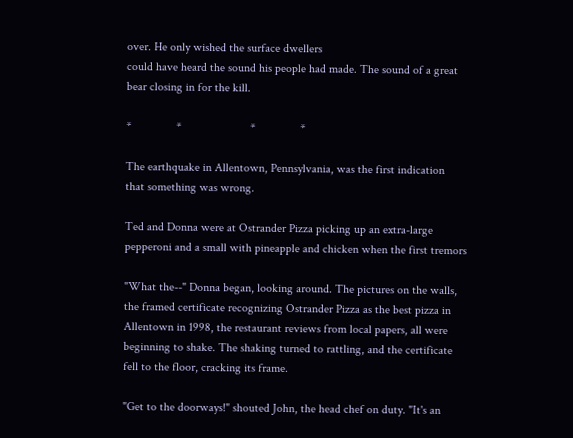over. He only wished the surface dwellers
could have heard the sound his people had made. The sound of a great
bear closing in for the kill.

*               *                       *               *

The earthquake in Allentown, Pennsylvania, was the first indication
that something was wrong.

Ted and Donna were at Ostrander Pizza picking up an extra-large
pepperoni and a small with pineapple and chicken when the first tremors

"What the--" Donna began, looking around. The pictures on the walls,
the framed certificate recognizing Ostrander Pizza as the best pizza in
Allentown in 1998, the restaurant reviews from local papers, all were
beginning to shake. The shaking turned to rattling, and the certificate
fell to the floor, cracking its frame.

"Get to the doorways!" shouted John, the head chef on duty. "It's an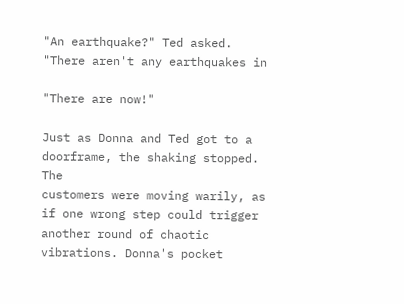"An earthquake?" Ted asked. "There aren't any earthquakes in

"There are now!"

Just as Donna and Ted got to a doorframe, the shaking stopped. The
customers were moving warily, as if one wrong step could trigger
another round of chaotic vibrations. Donna's pocket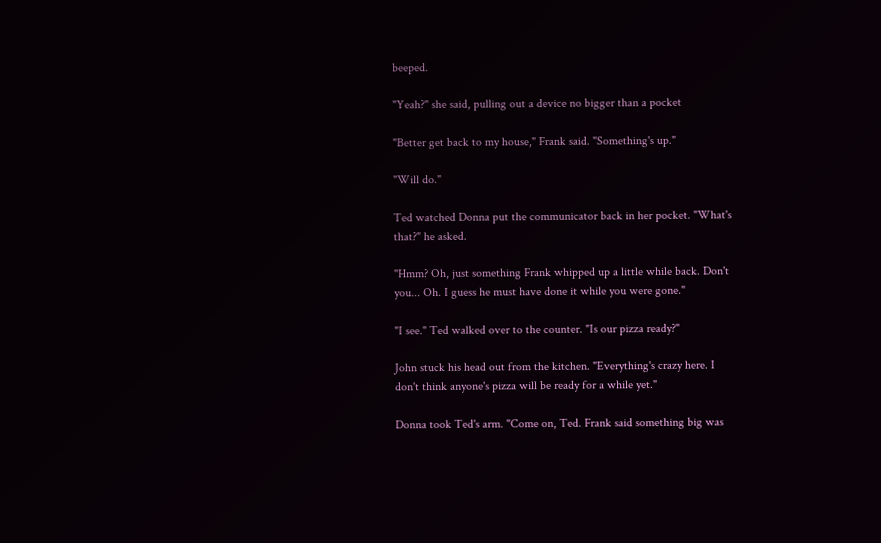beeped.

"Yeah?" she said, pulling out a device no bigger than a pocket

"Better get back to my house," Frank said. "Something's up."

"Will do."

Ted watched Donna put the communicator back in her pocket. "What's
that?" he asked.

"Hmm? Oh, just something Frank whipped up a little while back. Don't
you... Oh. I guess he must have done it while you were gone."

"I see." Ted walked over to the counter. "Is our pizza ready?"

John stuck his head out from the kitchen. "Everything's crazy here. I
don't think anyone's pizza will be ready for a while yet."

Donna took Ted's arm. "Come on, Ted. Frank said something big was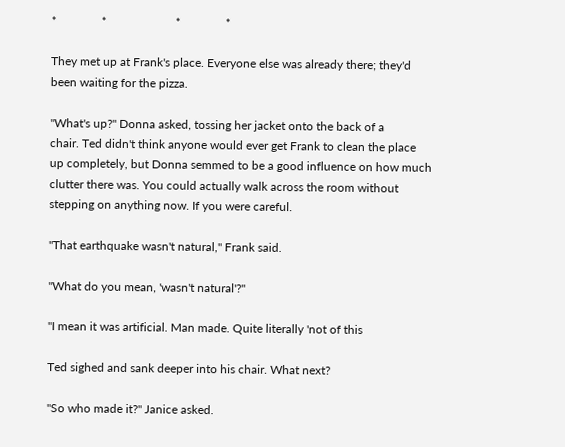*               *                       *               *

They met up at Frank's place. Everyone else was already there; they'd
been waiting for the pizza.

"What's up?" Donna asked, tossing her jacket onto the back of a
chair. Ted didn't think anyone would ever get Frank to clean the place
up completely, but Donna semmed to be a good influence on how much
clutter there was. You could actually walk across the room without
stepping on anything now. If you were careful.

"That earthquake wasn't natural," Frank said.

"What do you mean, 'wasn't natural'?"

"I mean it was artificial. Man made. Quite literally 'not of this

Ted sighed and sank deeper into his chair. What next?

"So who made it?" Janice asked.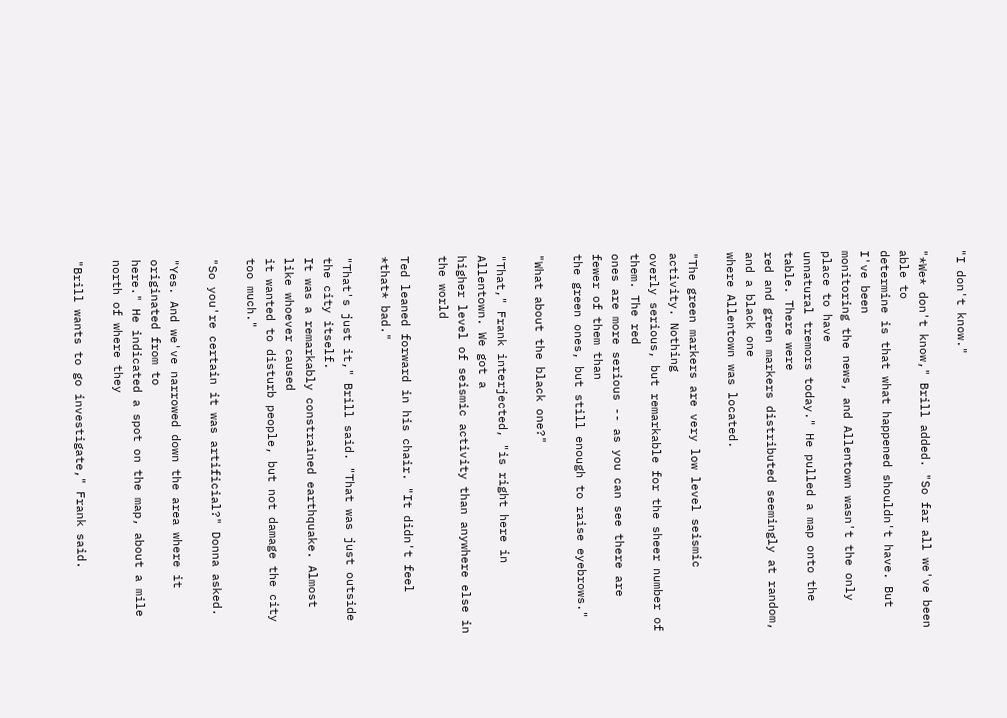"I don't know."

"*We* don't know," Brill added. "So far all we've been able to
determine is that what happened shouldn't have. But I've been
monitoring the news, and Allentown wasn't the only place to have
unnatural tremors today." He pulled a map onto the table. There were
red and green markers distributed seemingly at random, and a black one
where Allentown was located.

"The green markers are very low level seismic activity. Nothing
overly serious, but remarkable for the sheer number of them. The red
ones are more serious -- as you can see there are fewer of them than
the green ones, but still enough to raise eyebrows."

"What about the black one?"

"That," Frank interjected, "is right here in Allentown. We got a
higher level of seismic activity than anywhere else in the world

Ted leaned forward in his chair. "It didn't feel *that* bad."

"That's just it," Brill said. "That was just outside the city itself.
It was a remarkably constrained earthquake. Almost like whoever caused
it wanted to disturb people, but not damage the city too much."

"So you're certain it was artificial?" Donna asked.

"Yes. And we've narrowed down the area where it originated from to
here." He indicated a spot on the map, about a mile north of where they

"Brill wants to go investigate," Frank said.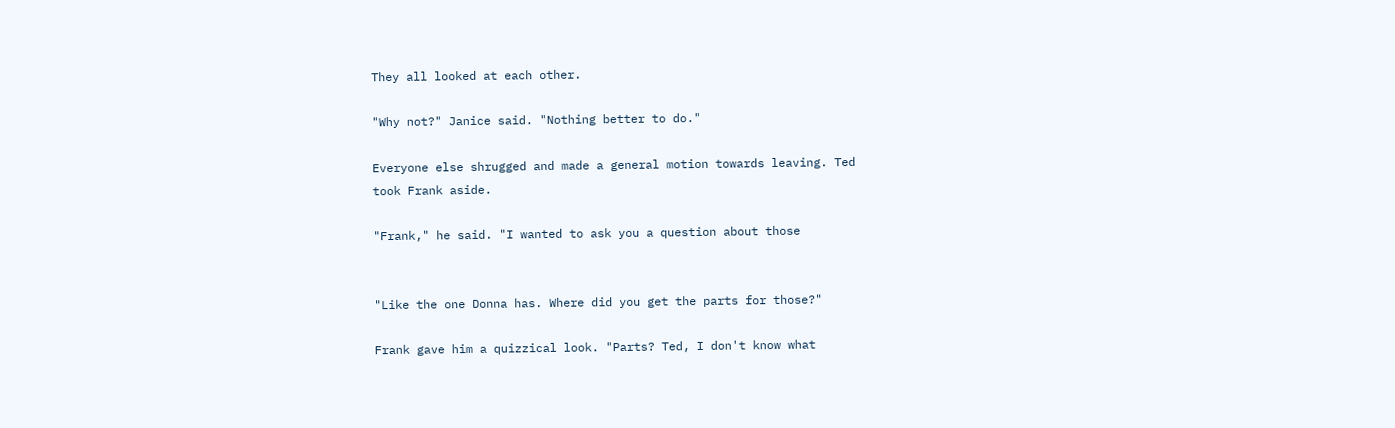They all looked at each other.

"Why not?" Janice said. "Nothing better to do."

Everyone else shrugged and made a general motion towards leaving. Ted
took Frank aside.

"Frank," he said. "I wanted to ask you a question about those


"Like the one Donna has. Where did you get the parts for those?"

Frank gave him a quizzical look. "Parts? Ted, I don't know what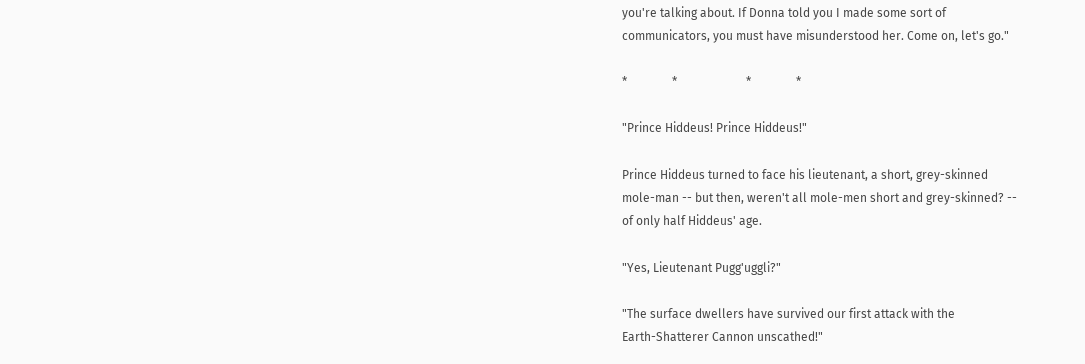you're talking about. If Donna told you I made some sort of
communicators, you must have misunderstood her. Come on, let's go."

*               *                       *               *

"Prince Hiddeus! Prince Hiddeus!"

Prince Hiddeus turned to face his lieutenant, a short, grey-skinned
mole-man -- but then, weren't all mole-men short and grey-skinned? --
of only half Hiddeus' age.

"Yes, Lieutenant Pugg'uggli?"

"The surface dwellers have survived our first attack with the
Earth-Shatterer Cannon unscathed!"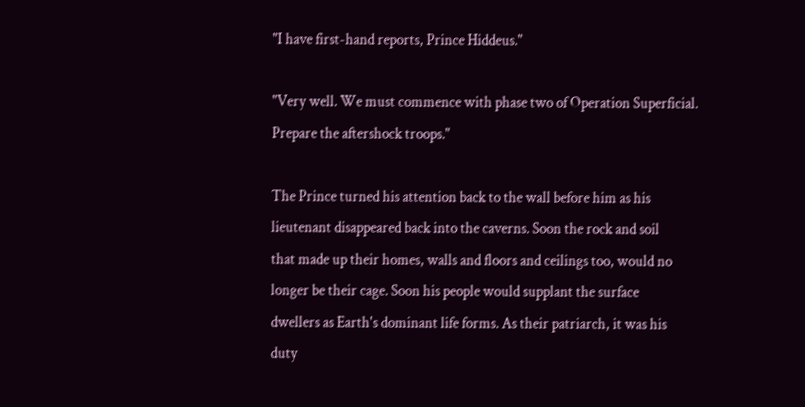"I have first-hand reports, Prince Hiddeus."

"Very well. We must commence with phase two of Operation Superficial.
Prepare the aftershock troops."

The Prince turned his attention back to the wall before him as his
lieutenant disappeared back into the caverns. Soon the rock and soil
that made up their homes, walls and floors and ceilings too, would no
longer be their cage. Soon his people would supplant the surface
dwellers as Earth's dominant life forms. As their patriarch, it was his
duty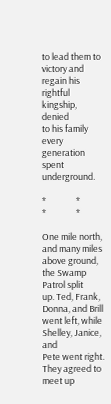to lead them to victory and regain his rightful kingship, denied
to his family every generation spent underground.

*               *                       *               *

One mile north, and many miles above ground, the Swamp Patrol split
up. Ted, Frank, Donna, and Brill went left, while Shelley, Janice, and
Pete went right. They agreed to meet up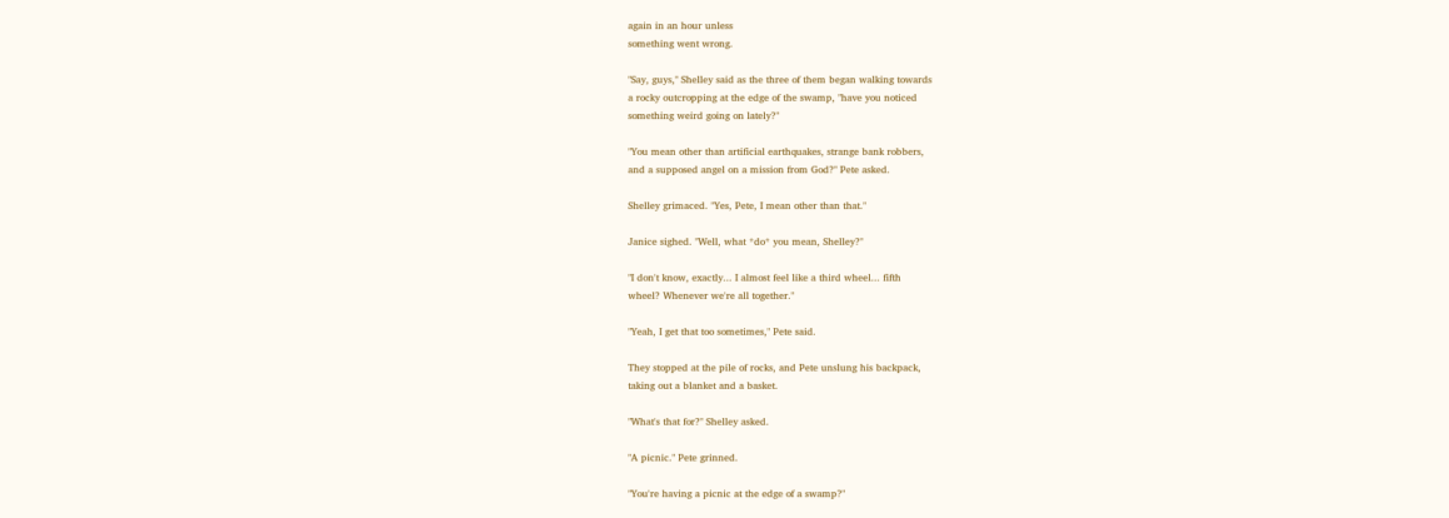again in an hour unless
something went wrong.

"Say, guys," Shelley said as the three of them began walking towards
a rocky outcropping at the edge of the swamp, "have you noticed
something weird going on lately?"

"You mean other than artificial earthquakes, strange bank robbers,
and a supposed angel on a mission from God?" Pete asked.

Shelley grimaced. "Yes, Pete, I mean other than that."

Janice sighed. "Well, what *do* you mean, Shelley?"

"I don't know, exactly... I almost feel like a third wheel... fifth
wheel? Whenever we're all together."

"Yeah, I get that too sometimes," Pete said.

They stopped at the pile of rocks, and Pete unslung his backpack,
taking out a blanket and a basket.

"What's that for?" Shelley asked.

"A picnic." Pete grinned.

"You're having a picnic at the edge of a swamp?"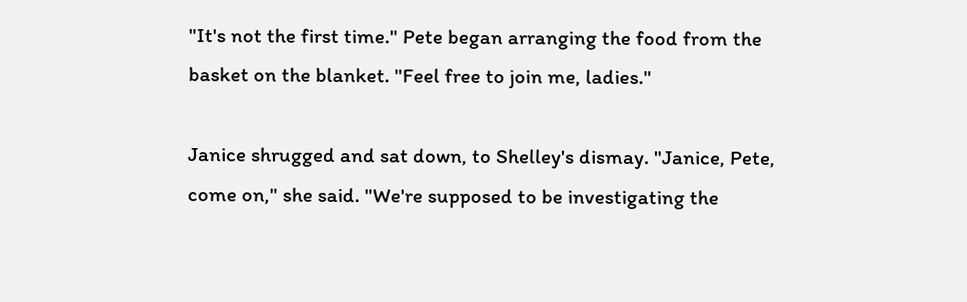"It's not the first time." Pete began arranging the food from the
basket on the blanket. "Feel free to join me, ladies."

Janice shrugged and sat down, to Shelley's dismay. "Janice, Pete,
come on," she said. "We're supposed to be investigating the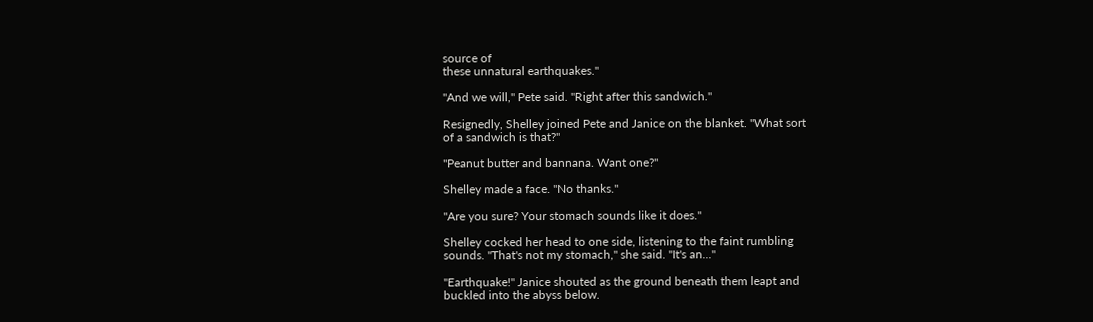source of
these unnatural earthquakes."

"And we will," Pete said. "Right after this sandwich."

Resignedly, Shelley joined Pete and Janice on the blanket. "What sort
of a sandwich is that?"

"Peanut butter and bannana. Want one?"

Shelley made a face. "No thanks."

"Are you sure? Your stomach sounds like it does."

Shelley cocked her head to one side, listening to the faint rumbling
sounds. "That's not my stomach," she said. "It's an..."

"Earthquake!" Janice shouted as the ground beneath them leapt and
buckled into the abyss below.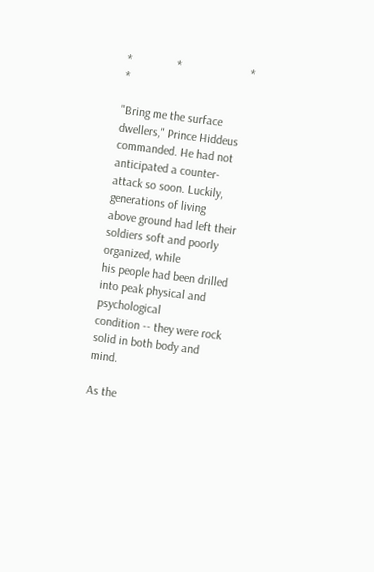*               *                       *               *

"Bring me the surface dwellers," Prince Hiddeus commanded. He had not
anticipated a counter-attack so soon. Luckily, generations of living
above ground had left their soldiers soft and poorly organized, while
his people had been drilled into peak physical and psychological
condition -- they were rock solid in both body and mind.

As the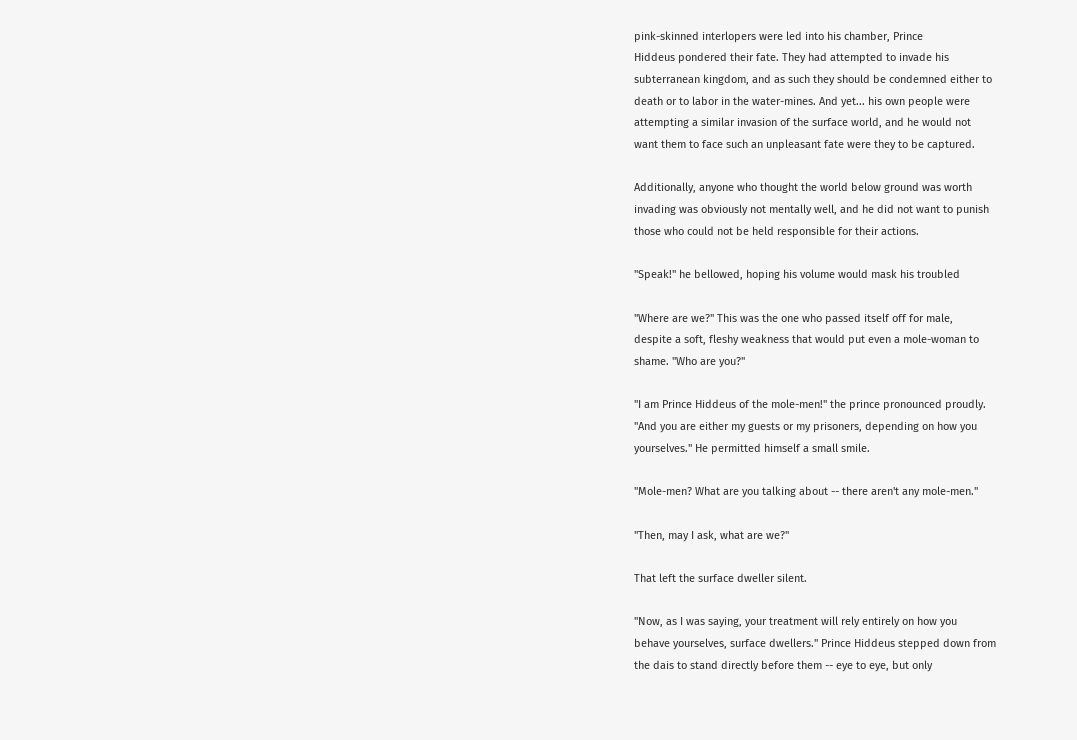pink-skinned interlopers were led into his chamber, Prince
Hiddeus pondered their fate. They had attempted to invade his
subterranean kingdom, and as such they should be condemned either to
death or to labor in the water-mines. And yet... his own people were
attempting a similar invasion of the surface world, and he would not
want them to face such an unpleasant fate were they to be captured.

Additionally, anyone who thought the world below ground was worth
invading was obviously not mentally well, and he did not want to punish
those who could not be held responsible for their actions.

"Speak!" he bellowed, hoping his volume would mask his troubled

"Where are we?" This was the one who passed itself off for male,
despite a soft, fleshy weakness that would put even a mole-woman to
shame. "Who are you?"

"I am Prince Hiddeus of the mole-men!" the prince pronounced proudly.
"And you are either my guests or my prisoners, depending on how you
yourselves." He permitted himself a small smile.

"Mole-men? What are you talking about -- there aren't any mole-men."

"Then, may I ask, what are we?"

That left the surface dweller silent.

"Now, as I was saying, your treatment will rely entirely on how you
behave yourselves, surface dwellers." Prince Hiddeus stepped down from
the dais to stand directly before them -- eye to eye, but only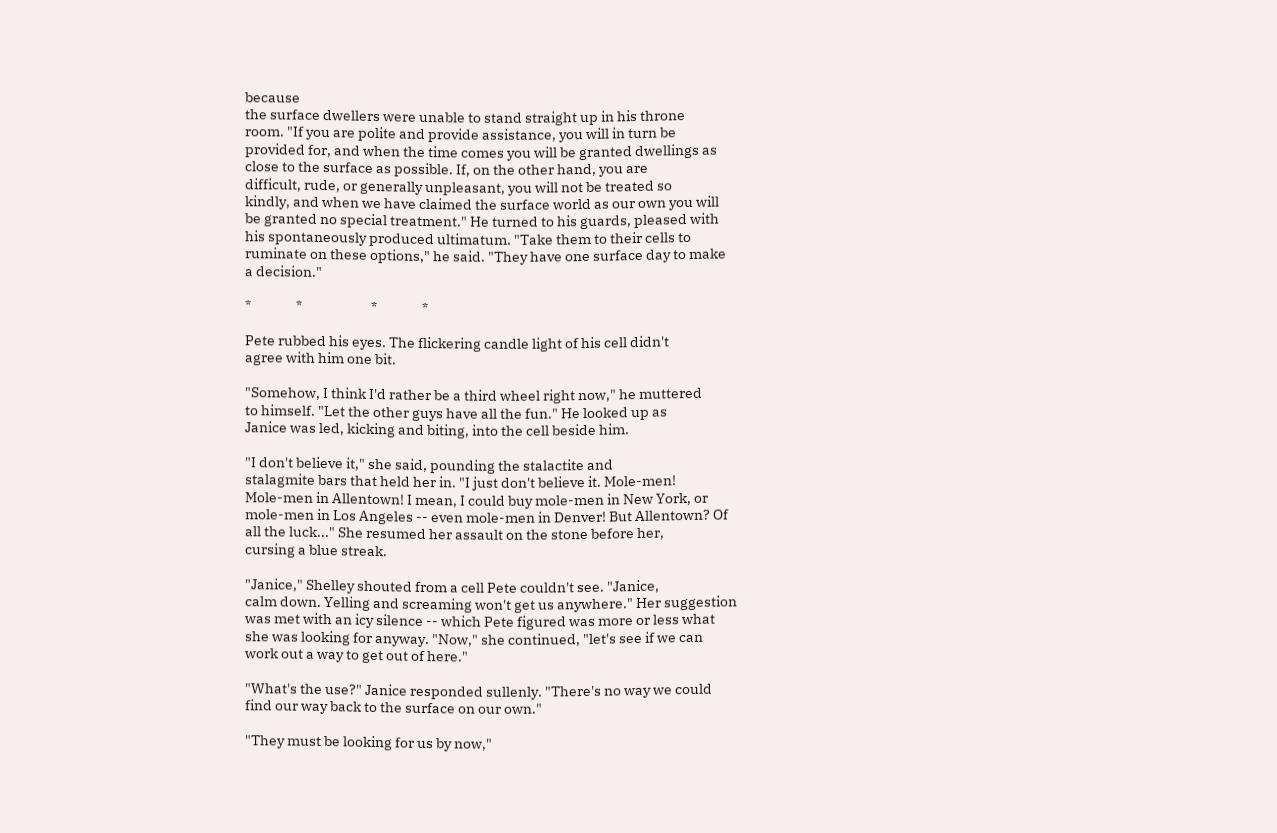because
the surface dwellers were unable to stand straight up in his throne
room. "If you are polite and provide assistance, you will in turn be
provided for, and when the time comes you will be granted dwellings as
close to the surface as possible. If, on the other hand, you are
difficult, rude, or generally unpleasant, you will not be treated so
kindly, and when we have claimed the surface world as our own you will
be granted no special treatment." He turned to his guards, pleased with
his spontaneously produced ultimatum. "Take them to their cells to
ruminate on these options," he said. "They have one surface day to make
a decision."

*               *                       *               *

Pete rubbed his eyes. The flickering candle light of his cell didn't
agree with him one bit.

"Somehow, I think I'd rather be a third wheel right now," he muttered
to himself. "Let the other guys have all the fun." He looked up as
Janice was led, kicking and biting, into the cell beside him.

"I don't believe it," she said, pounding the stalactite and
stalagmite bars that held her in. "I just don't believe it. Mole-men!
Mole-men in Allentown! I mean, I could buy mole-men in New York, or
mole-men in Los Angeles -- even mole-men in Denver! But Allentown? Of
all the luck..." She resumed her assault on the stone before her,
cursing a blue streak.

"Janice," Shelley shouted from a cell Pete couldn't see. "Janice,
calm down. Yelling and screaming won't get us anywhere." Her suggestion
was met with an icy silence -- which Pete figured was more or less what
she was looking for anyway. "Now," she continued, "let's see if we can
work out a way to get out of here."

"What's the use?" Janice responded sullenly. "There's no way we could
find our way back to the surface on our own."

"They must be looking for us by now,"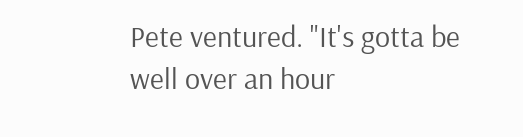Pete ventured. "It's gotta be
well over an hour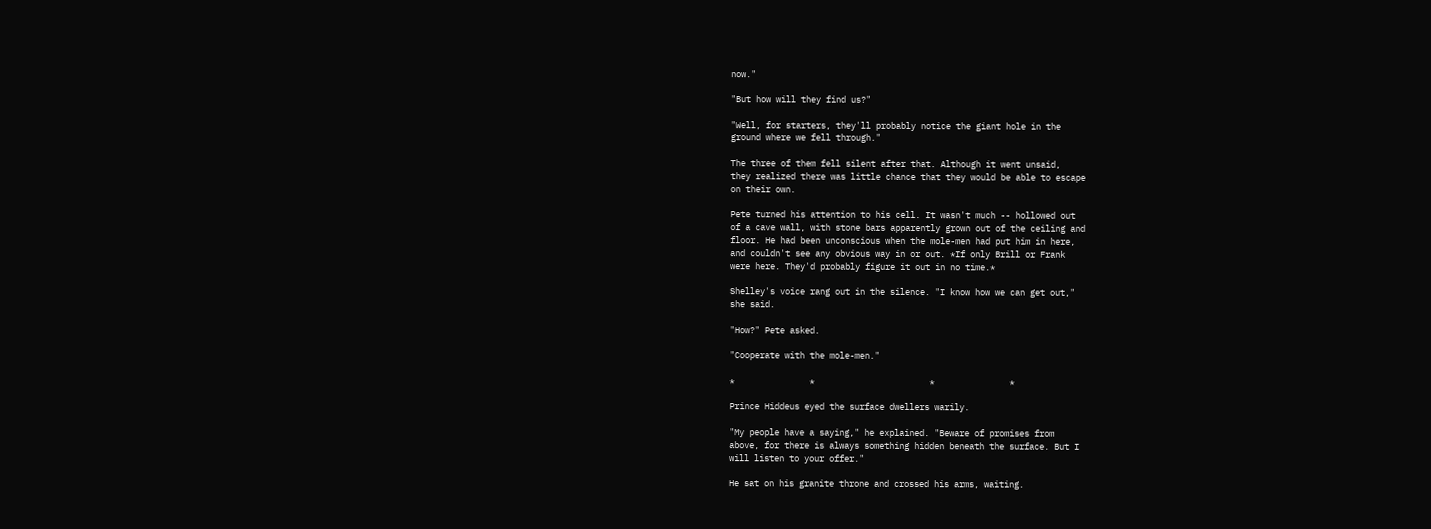now."

"But how will they find us?"

"Well, for starters, they'll probably notice the giant hole in the
ground where we fell through."

The three of them fell silent after that. Although it went unsaid,
they realized there was little chance that they would be able to escape
on their own.

Pete turned his attention to his cell. It wasn't much -- hollowed out
of a cave wall, with stone bars apparently grown out of the ceiling and
floor. He had been unconscious when the mole-men had put him in here,
and couldn't see any obvious way in or out. *If only Brill or Frank
were here. They'd probably figure it out in no time.*

Shelley's voice rang out in the silence. "I know how we can get out,"
she said.

"How?" Pete asked.

"Cooperate with the mole-men."

*               *                       *               *

Prince Hiddeus eyed the surface dwellers warily.

"My people have a saying," he explained. "Beware of promises from
above, for there is always something hidden beneath the surface. But I
will listen to your offer."

He sat on his granite throne and crossed his arms, waiting.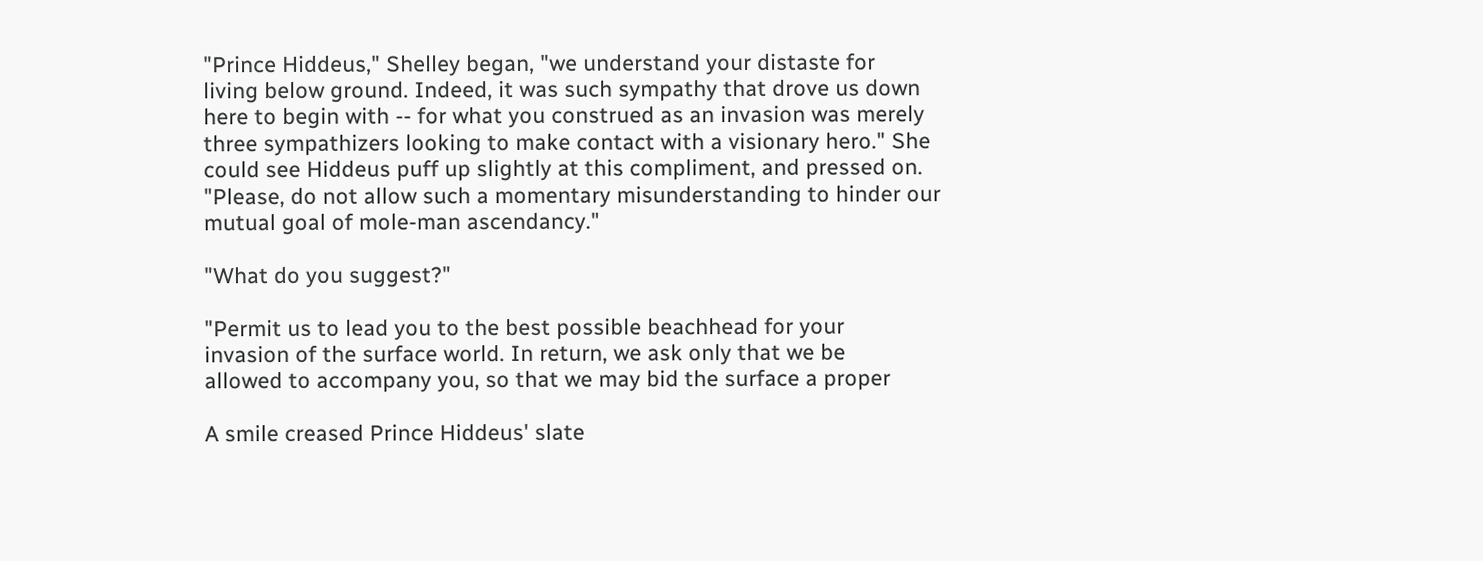"Prince Hiddeus," Shelley began, "we understand your distaste for
living below ground. Indeed, it was such sympathy that drove us down
here to begin with -- for what you construed as an invasion was merely
three sympathizers looking to make contact with a visionary hero." She
could see Hiddeus puff up slightly at this compliment, and pressed on.
"Please, do not allow such a momentary misunderstanding to hinder our
mutual goal of mole-man ascendancy."

"What do you suggest?"

"Permit us to lead you to the best possible beachhead for your
invasion of the surface world. In return, we ask only that we be
allowed to accompany you, so that we may bid the surface a proper

A smile creased Prince Hiddeus' slate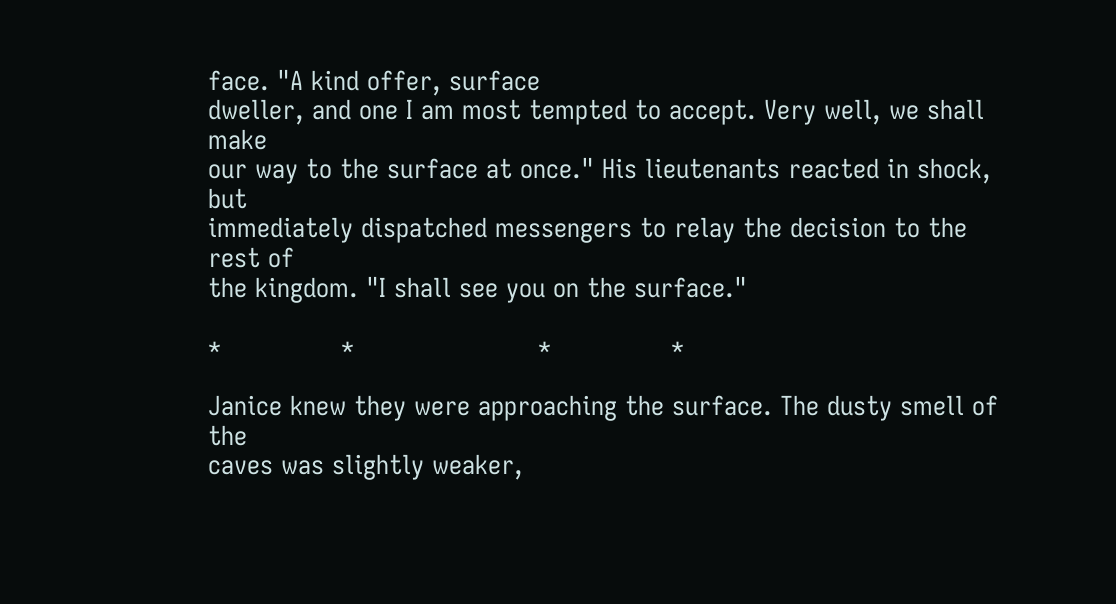face. "A kind offer, surface
dweller, and one I am most tempted to accept. Very well, we shall make
our way to the surface at once." His lieutenants reacted in shock, but
immediately dispatched messengers to relay the decision to the rest of
the kingdom. "I shall see you on the surface."

*               *                       *               *

Janice knew they were approaching the surface. The dusty smell of the
caves was slightly weaker,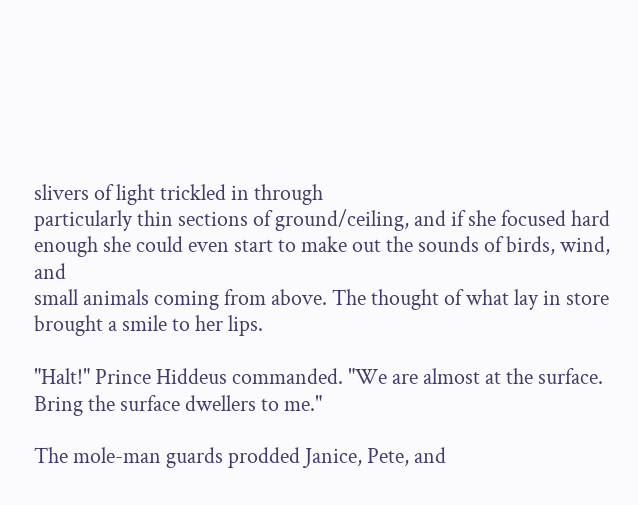slivers of light trickled in through
particularly thin sections of ground/ceiling, and if she focused hard
enough she could even start to make out the sounds of birds, wind, and
small animals coming from above. The thought of what lay in store
brought a smile to her lips.

"Halt!" Prince Hiddeus commanded. "We are almost at the surface.
Bring the surface dwellers to me."

The mole-man guards prodded Janice, Pete, and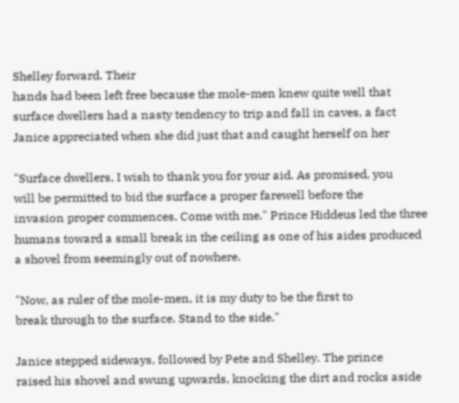Shelley forward. Their
hands had been left free because the mole-men knew quite well that
surface dwellers had a nasty tendency to trip and fall in caves, a fact
Janice appreciated when she did just that and caught herself on her

"Surface dwellers, I wish to thank you for your aid. As promised, you
will be permitted to bid the surface a proper farewell before the
invasion proper commences. Come with me." Prince Hiddeus led the three
humans toward a small break in the ceiling as one of his aides produced
a shovel from seemingly out of nowhere.

"Now, as ruler of the mole-men, it is my duty to be the first to
break through to the surface. Stand to the side."

Janice stepped sideways, followed by Pete and Shelley. The prince
raised his shovel and swung upwards, knocking the dirt and rocks aside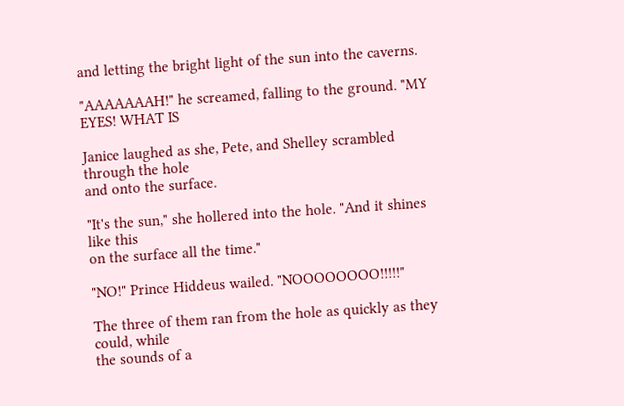and letting the bright light of the sun into the caverns.

"AAAAAAAH!" he screamed, falling to the ground. "MY EYES! WHAT IS

Janice laughed as she, Pete, and Shelley scrambled through the hole
and onto the surface.

"It's the sun," she hollered into the hole. "And it shines like this
on the surface all the time."

"NO!" Prince Hiddeus wailed. "NOOOOOOOO!!!!!"

The three of them ran from the hole as quickly as they could, while
the sounds of a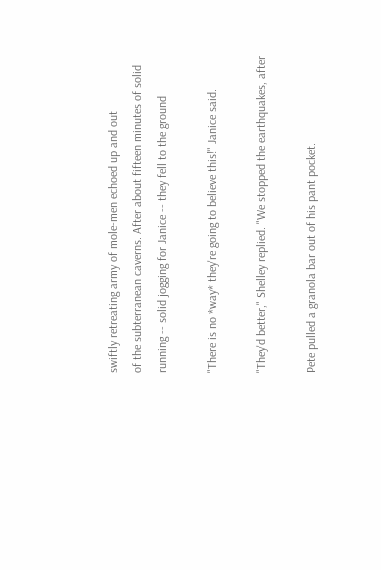swiftly retreating army of mole-men echoed up and out
of the subterranean caverns. After about fifteen minutes of solid
running -- solid jogging for Janice -- they fell to the ground

"There is no *way* they're going to believe this!" Janice said.

"They'd better," Shelley replied. "We stopped the earthquakes, after

Pete pulled a granola bar out of his pant pocket.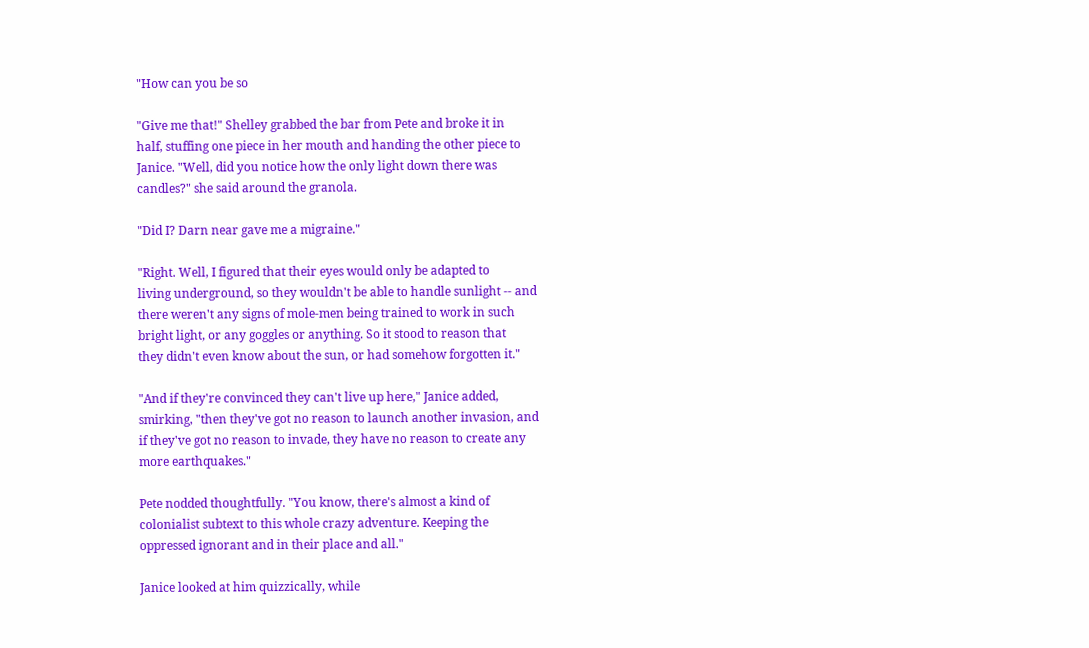"How can you be so

"Give me that!" Shelley grabbed the bar from Pete and broke it in
half, stuffing one piece in her mouth and handing the other piece to
Janice. "Well, did you notice how the only light down there was
candles?" she said around the granola.

"Did I? Darn near gave me a migraine."

"Right. Well, I figured that their eyes would only be adapted to
living underground, so they wouldn't be able to handle sunlight -- and
there weren't any signs of mole-men being trained to work in such
bright light, or any goggles or anything. So it stood to reason that
they didn't even know about the sun, or had somehow forgotten it."

"And if they're convinced they can't live up here," Janice added,
smirking, "then they've got no reason to launch another invasion, and
if they've got no reason to invade, they have no reason to create any
more earthquakes."

Pete nodded thoughtfully. "You know, there's almost a kind of
colonialist subtext to this whole crazy adventure. Keeping the
oppressed ignorant and in their place and all."

Janice looked at him quizzically, while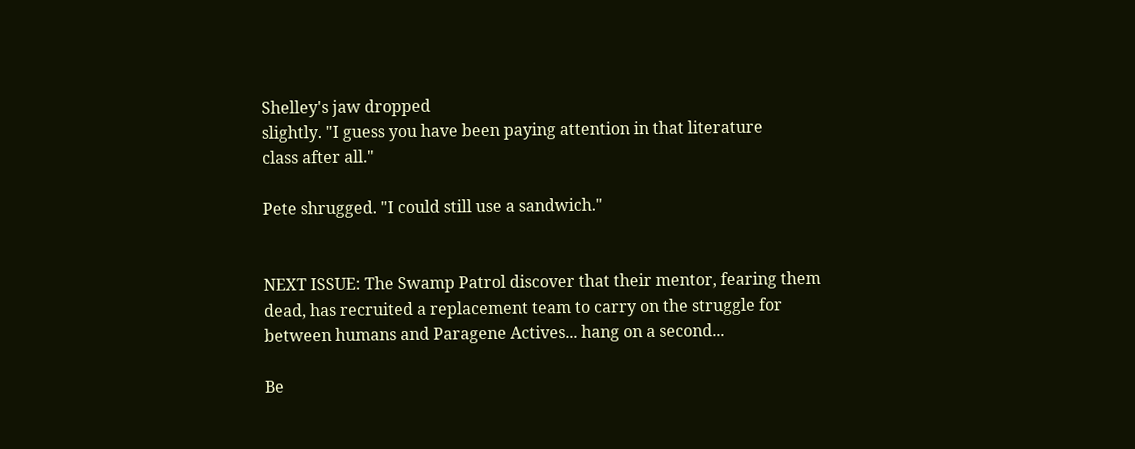Shelley's jaw dropped
slightly. "I guess you have been paying attention in that literature
class after all."

Pete shrugged. "I could still use a sandwich."


NEXT ISSUE: The Swamp Patrol discover that their mentor, fearing them
dead, has recruited a replacement team to carry on the struggle for
between humans and Paragene Actives... hang on a second...

Be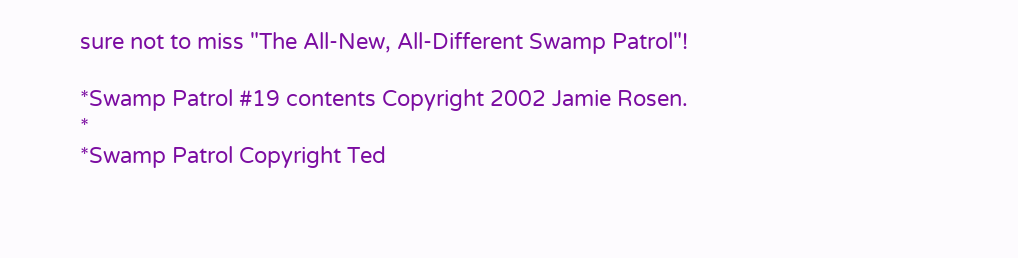sure not to miss "The All-New, All-Different Swamp Patrol"!

*Swamp Patrol #19 contents Copyright 2002 Jamie Rosen.                *
*Swamp Patrol Copyright Ted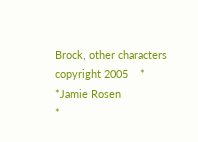Brock, other characters copyright 2005    *
*Jamie Rosen                                                          *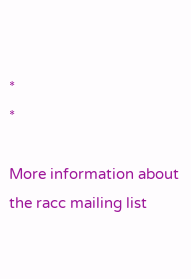*                                                                     *

More information about the racc mailing list